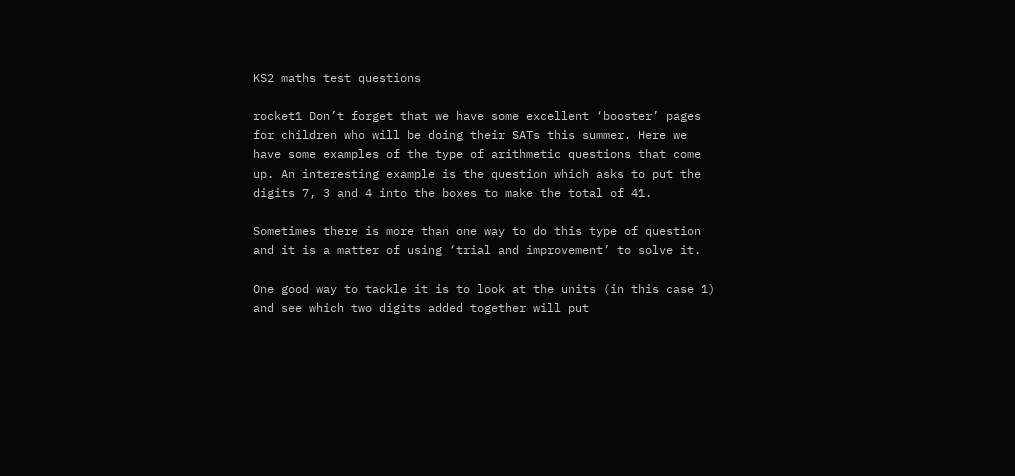KS2 maths test questions

rocket1 Don’t forget that we have some excellent ‘booster’ pages for children who will be doing their SATs this summer. Here we have some examples of the type of arithmetic questions that come up. An interesting example is the question which asks to put the digits 7, 3 and 4 into the boxes to make the total of 41.

Sometimes there is more than one way to do this type of question and it is a matter of using ‘trial and improvement’ to solve it.

One good way to tackle it is to look at the units (in this case 1) and see which two digits added together will put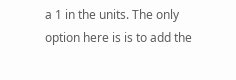a 1 in the units. The only option here is is to add the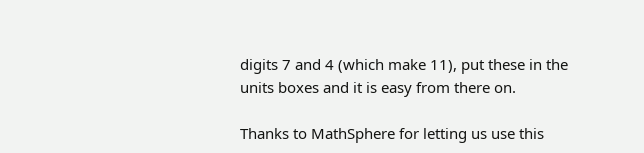digits 7 and 4 (which make 11), put these in the units boxes and it is easy from there on.

Thanks to MathSphere for letting us use this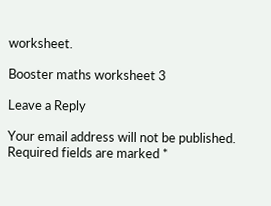worksheet.

Booster maths worksheet 3

Leave a Reply

Your email address will not be published. Required fields are marked *